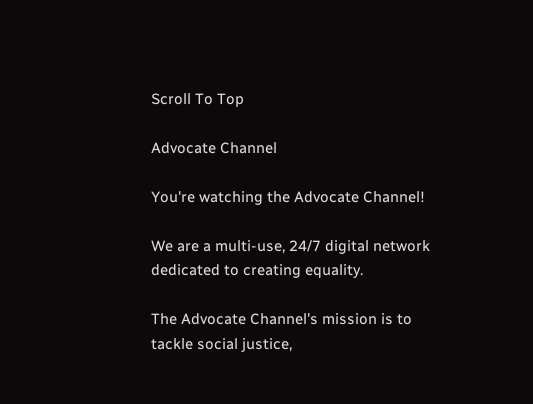Scroll To Top

Advocate Channel

You're watching the Advocate Channel!

We are a multi-use, 24/7 digital network dedicated to creating equality.

The Advocate Channel's mission is to tackle social justice,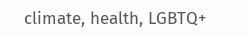climate, health, LGBTQ+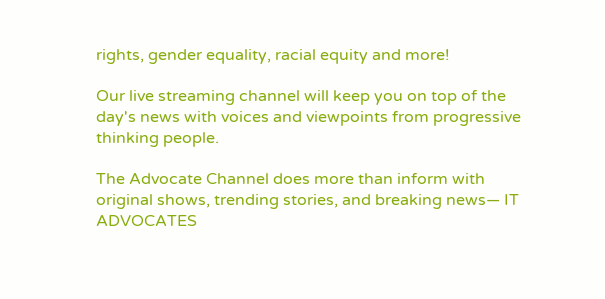rights, gender equality, racial equity and more!

Our live streaming channel will keep you on top of the day's news with voices and viewpoints from progressive thinking people.

The Advocate Channel does more than inform with original shows, trending stories, and breaking news— IT ADVOCATES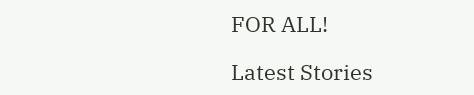FOR ALL!

Latest Stories